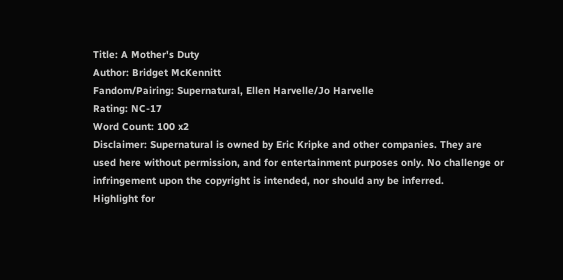Title: A Mother's Duty
Author: Bridget McKennitt
Fandom/Pairing: Supernatural, Ellen Harvelle/Jo Harvelle
Rating: NC-17
Word Count: 100 x2
Disclaimer: Supernatural is owned by Eric Kripke and other companies. They are used here without permission, and for entertainment purposes only. No challenge or infringement upon the copyright is intended, nor should any be inferred.
Highlight for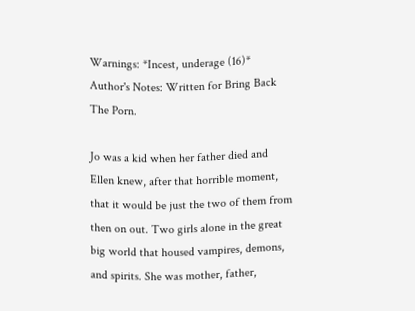Warnings: *Incest, underage (16)*
Author's Notes: Written for Bring Back The Porn.

Jo was a kid when her father died and Ellen knew, after that horrible moment, that it would be just the two of them from then on out. Two girls alone in the great big world that housed vampires, demons, and spirits. She was mother, father,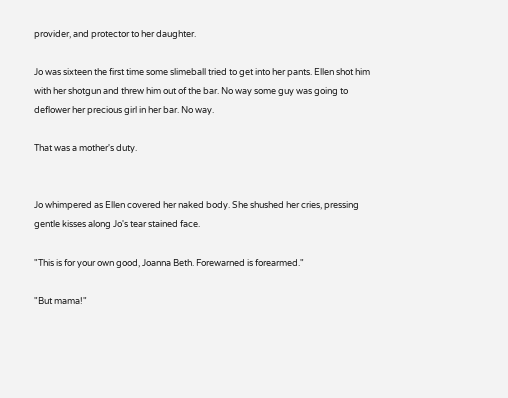provider, and protector to her daughter.

Jo was sixteen the first time some slimeball tried to get into her pants. Ellen shot him with her shotgun and threw him out of the bar. No way some guy was going to deflower her precious girl in her bar. No way.

That was a mother's duty.


Jo whimpered as Ellen covered her naked body. She shushed her cries, pressing gentle kisses along Jo's tear stained face.

"This is for your own good, Joanna Beth. Forewarned is forearmed."

"But mama!"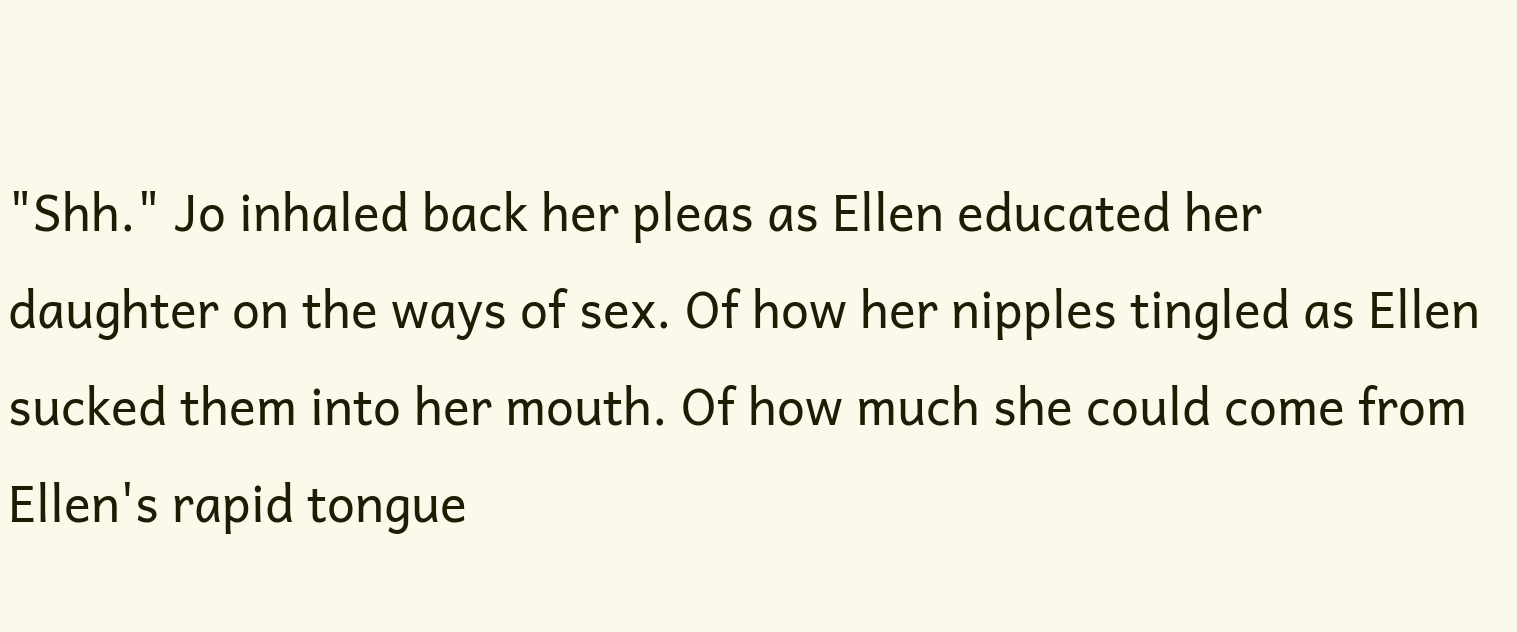"Shh." Jo inhaled back her pleas as Ellen educated her daughter on the ways of sex. Of how her nipples tingled as Ellen sucked them into her mouth. Of how much she could come from Ellen's rapid tongue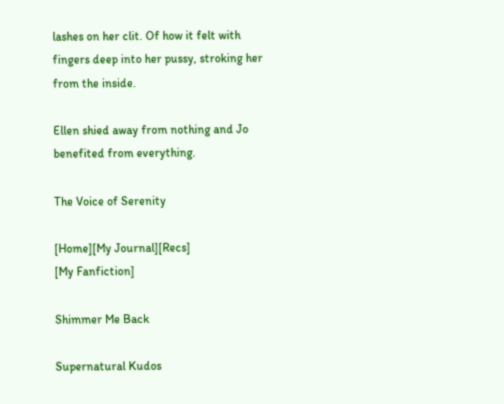lashes on her clit. Of how it felt with fingers deep into her pussy, stroking her from the inside.

Ellen shied away from nothing and Jo benefited from everything.

The Voice of Serenity

[Home][My Journal][Recs]
[My Fanfiction]

Shimmer Me Back

Supernatural Kudos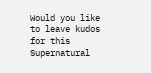Would you like to leave kudos for this Supernatural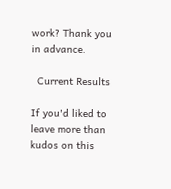work? Thank you in advance.

  Current Results

If you'd liked to leave more than kudos on this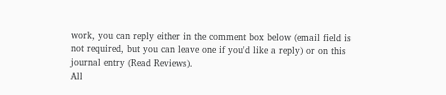work, you can reply either in the comment box below (email field is not required, but you can leave one if you'd like a reply) or on this journal entry (Read Reviews).
All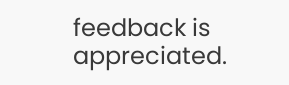feedback is appreciated.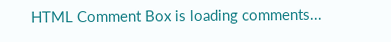HTML Comment Box is loading comments...